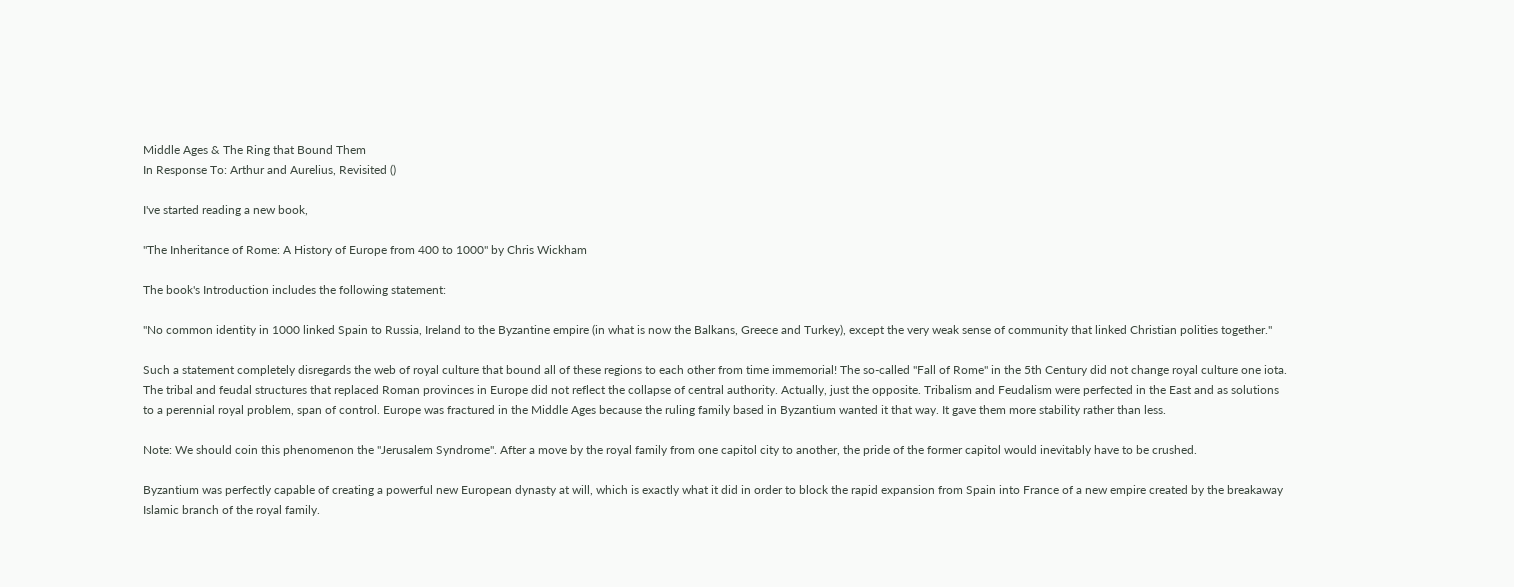Middle Ages & The Ring that Bound Them
In Response To: Arthur and Aurelius, Revisited ()

I've started reading a new book,

"The Inheritance of Rome: A History of Europe from 400 to 1000" by Chris Wickham

The book's Introduction includes the following statement:

"No common identity in 1000 linked Spain to Russia, Ireland to the Byzantine empire (in what is now the Balkans, Greece and Turkey), except the very weak sense of community that linked Christian polities together."

Such a statement completely disregards the web of royal culture that bound all of these regions to each other from time immemorial! The so-called "Fall of Rome" in the 5th Century did not change royal culture one iota. The tribal and feudal structures that replaced Roman provinces in Europe did not reflect the collapse of central authority. Actually, just the opposite. Tribalism and Feudalism were perfected in the East and as solutions to a perennial royal problem, span of control. Europe was fractured in the Middle Ages because the ruling family based in Byzantium wanted it that way. It gave them more stability rather than less.

Note: We should coin this phenomenon the "Jerusalem Syndrome". After a move by the royal family from one capitol city to another, the pride of the former capitol would inevitably have to be crushed.

Byzantium was perfectly capable of creating a powerful new European dynasty at will, which is exactly what it did in order to block the rapid expansion from Spain into France of a new empire created by the breakaway Islamic branch of the royal family.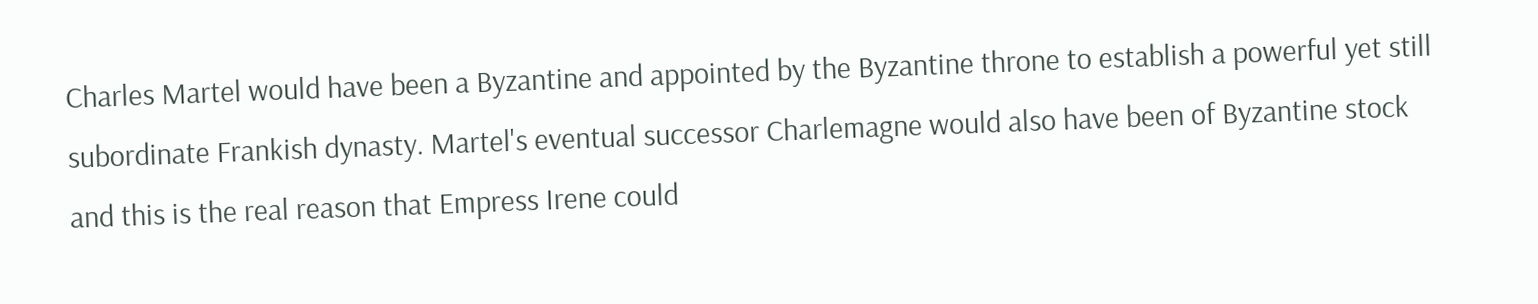Charles Martel would have been a Byzantine and appointed by the Byzantine throne to establish a powerful yet still subordinate Frankish dynasty. Martel's eventual successor Charlemagne would also have been of Byzantine stock and this is the real reason that Empress Irene could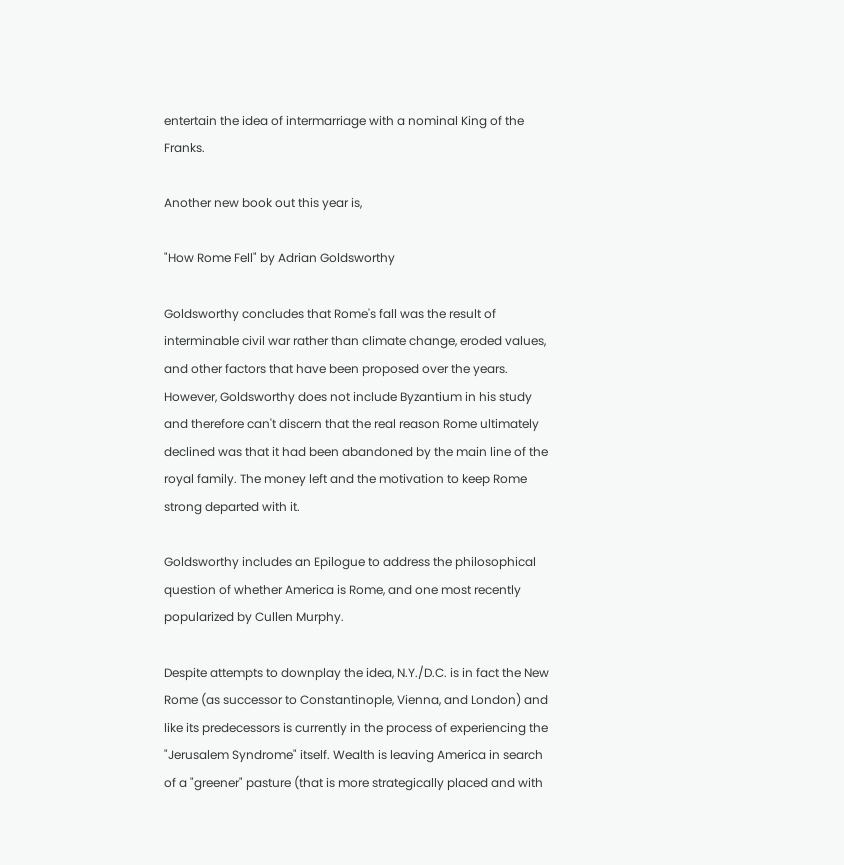entertain the idea of intermarriage with a nominal King of the Franks.

Another new book out this year is,

"How Rome Fell" by Adrian Goldsworthy

Goldsworthy concludes that Rome's fall was the result of interminable civil war rather than climate change, eroded values, and other factors that have been proposed over the years. However, Goldsworthy does not include Byzantium in his study and therefore can't discern that the real reason Rome ultimately declined was that it had been abandoned by the main line of the royal family. The money left and the motivation to keep Rome strong departed with it.

Goldsworthy includes an Epilogue to address the philosophical question of whether America is Rome, and one most recently popularized by Cullen Murphy.

Despite attempts to downplay the idea, N.Y./D.C. is in fact the New Rome (as successor to Constantinople, Vienna, and London) and like its predecessors is currently in the process of experiencing the "Jerusalem Syndrome" itself. Wealth is leaving America in search of a "greener" pasture (that is more strategically placed and with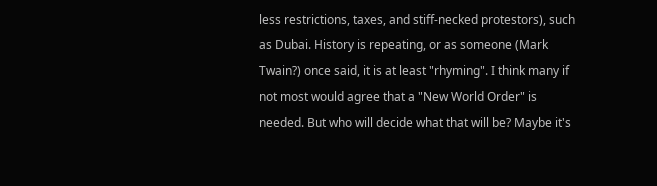less restrictions, taxes, and stiff-necked protestors), such as Dubai. History is repeating, or as someone (Mark Twain?) once said, it is at least "rhyming". I think many if not most would agree that a "New World Order" is needed. But who will decide what that will be? Maybe it's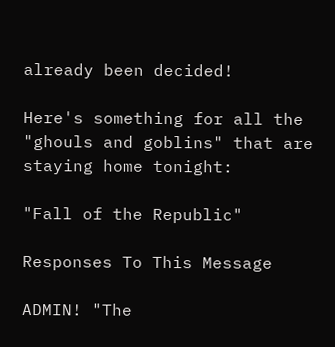already been decided!

Here's something for all the "ghouls and goblins" that are staying home tonight:

"Fall of the Republic"

Responses To This Message

ADMIN! "The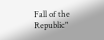Fall of the Republic"